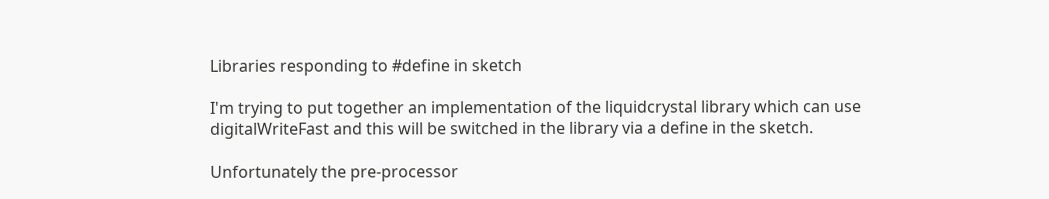Libraries responding to #define in sketch

I'm trying to put together an implementation of the liquidcrystal library which can use digitalWriteFast and this will be switched in the library via a define in the sketch.

Unfortunately the pre-processor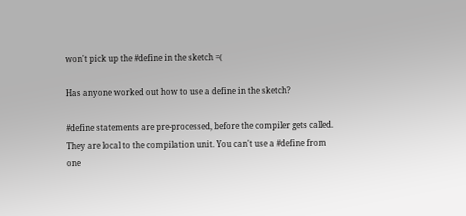won't pick up the #define in the sketch =(

Has anyone worked out how to use a define in the sketch?

#define statements are pre-processed, before the compiler gets called. They are local to the compilation unit. You can't use a #define from one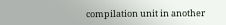compilation unit in another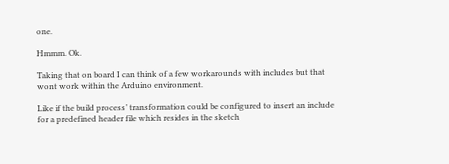one.

Hmmm. Ok.

Taking that on board I can think of a few workarounds with includes but that wont work within the Arduino environment.

Like if the build process’ transformation could be configured to insert an include for a predefined header file which resides in the sketch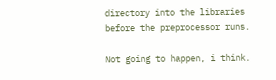directory into the libraries before the preprocessor runs.

Not going to happen, i think.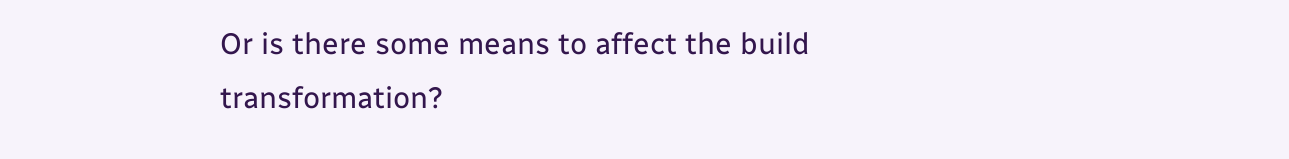Or is there some means to affect the build transformation?